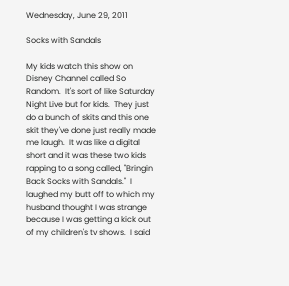Wednesday, June 29, 2011

Socks with Sandals

My kids watch this show on Disney Channel called So Random.  It's sort of like Saturday Night Live but for kids.  They just do a bunch of skits and this one skit they've done just really made me laugh.  It was like a digital short and it was these two kids rapping to a song called, "Bringin Back Socks with Sandals."  I laughed my butt off to which my husband thought I was strange because I was getting a kick out of my children's tv shows.  I said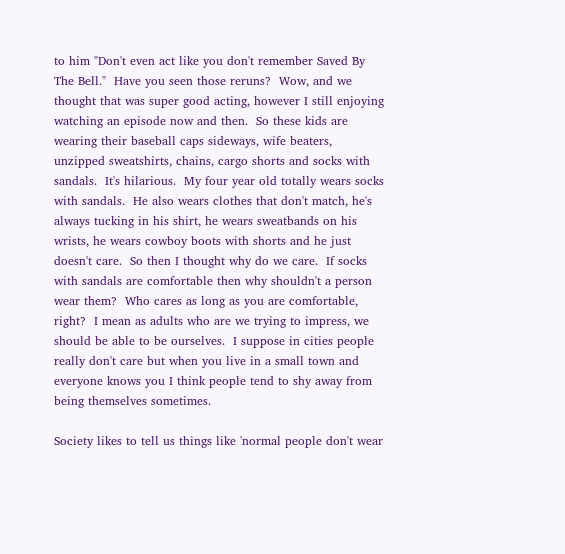to him "Don't even act like you don't remember Saved By The Bell."  Have you seen those reruns?  Wow, and we thought that was super good acting, however I still enjoying watching an episode now and then.  So these kids are wearing their baseball caps sideways, wife beaters, unzipped sweatshirts, chains, cargo shorts and socks with sandals.  It's hilarious.  My four year old totally wears socks with sandals.  He also wears clothes that don't match, he's always tucking in his shirt, he wears sweatbands on his wrists, he wears cowboy boots with shorts and he just doesn't care.  So then I thought why do we care.  If socks with sandals are comfortable then why shouldn't a person wear them?  Who cares as long as you are comfortable, right?  I mean as adults who are we trying to impress, we should be able to be ourselves.  I suppose in cities people really don't care but when you live in a small town and everyone knows you I think people tend to shy away from being themselves sometimes.

Society likes to tell us things like 'normal people don't wear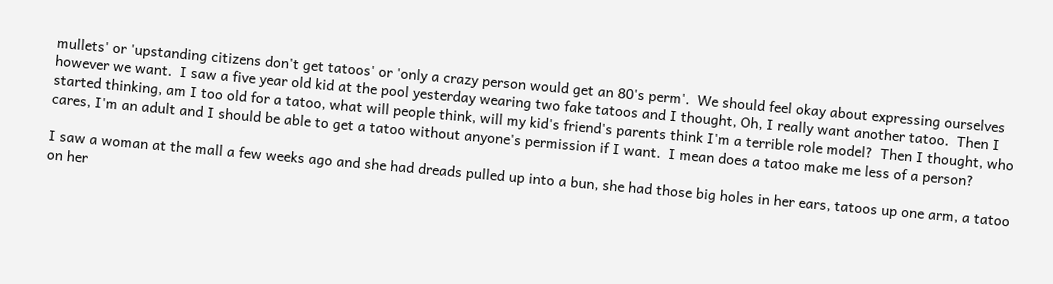mullets' or 'upstanding citizens don't get tatoos' or 'only a crazy person would get an 80's perm'.  We should feel okay about expressing ourselves however we want.  I saw a five year old kid at the pool yesterday wearing two fake tatoos and I thought, Oh, I really want another tatoo.  Then I started thinking, am I too old for a tatoo, what will people think, will my kid's friend's parents think I'm a terrible role model?  Then I thought, who cares, I'm an adult and I should be able to get a tatoo without anyone's permission if I want.  I mean does a tatoo make me less of a person?

I saw a woman at the mall a few weeks ago and she had dreads pulled up into a bun, she had those big holes in her ears, tatoos up one arm, a tatoo on her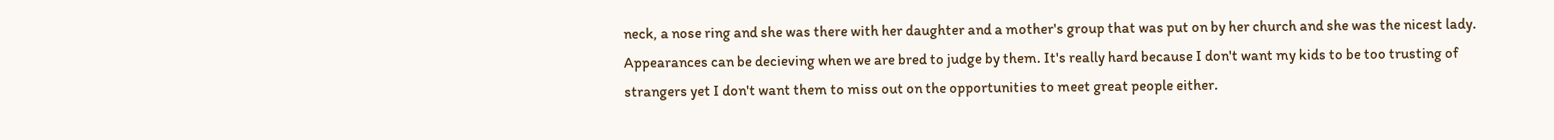neck, a nose ring and she was there with her daughter and a mother's group that was put on by her church and she was the nicest lady.  Appearances can be decieving when we are bred to judge by them. It's really hard because I don't want my kids to be too trusting of strangers yet I don't want them to miss out on the opportunities to meet great people either.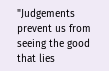"Judgements prevent us from seeing the good that lies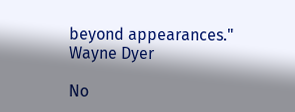beyond appearances." Wayne Dyer

No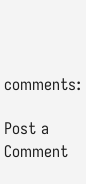comments:

Post a Comment